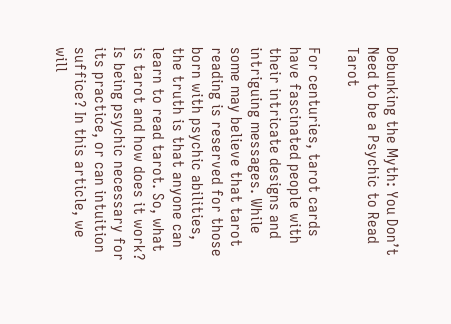Debunking the Myth: You Don’t Need to be a Psychic to Read Tarot

For centuries, tarot cards have fascinated people with their intricate designs and intriguing messages. While some may believe that tarot reading is reserved for those born with psychic abilities, the truth is that anyone can learn to read tarot. So, what is tarot and how does it work? Is being psychic necessary for its practice, or can intuition suffice? In this article, we will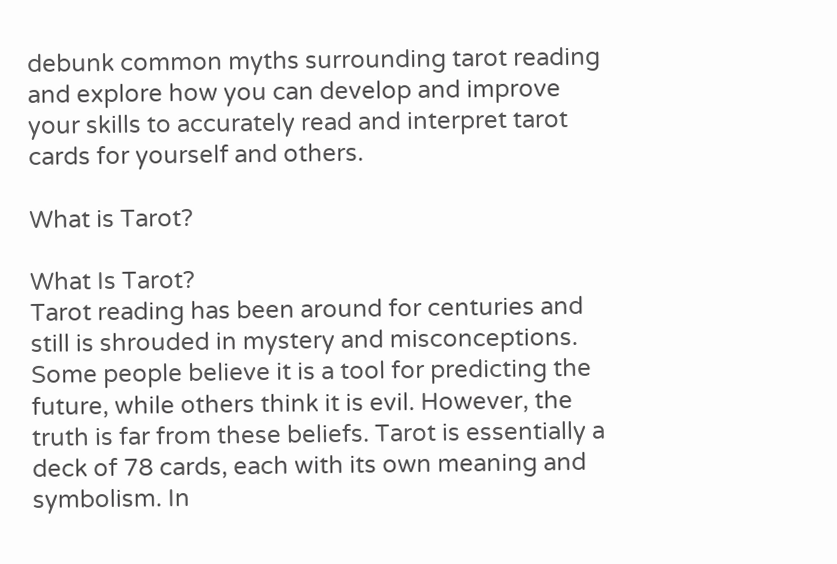debunk common myths surrounding tarot reading and explore how you can develop and improve your skills to accurately read and interpret tarot cards for yourself and others.

What is Tarot?

What Is Tarot?
Tarot reading has been around for centuries and still is shrouded in mystery and misconceptions. Some people believe it is a tool for predicting the future, while others think it is evil. However, the truth is far from these beliefs. Tarot is essentially a deck of 78 cards, each with its own meaning and symbolism. In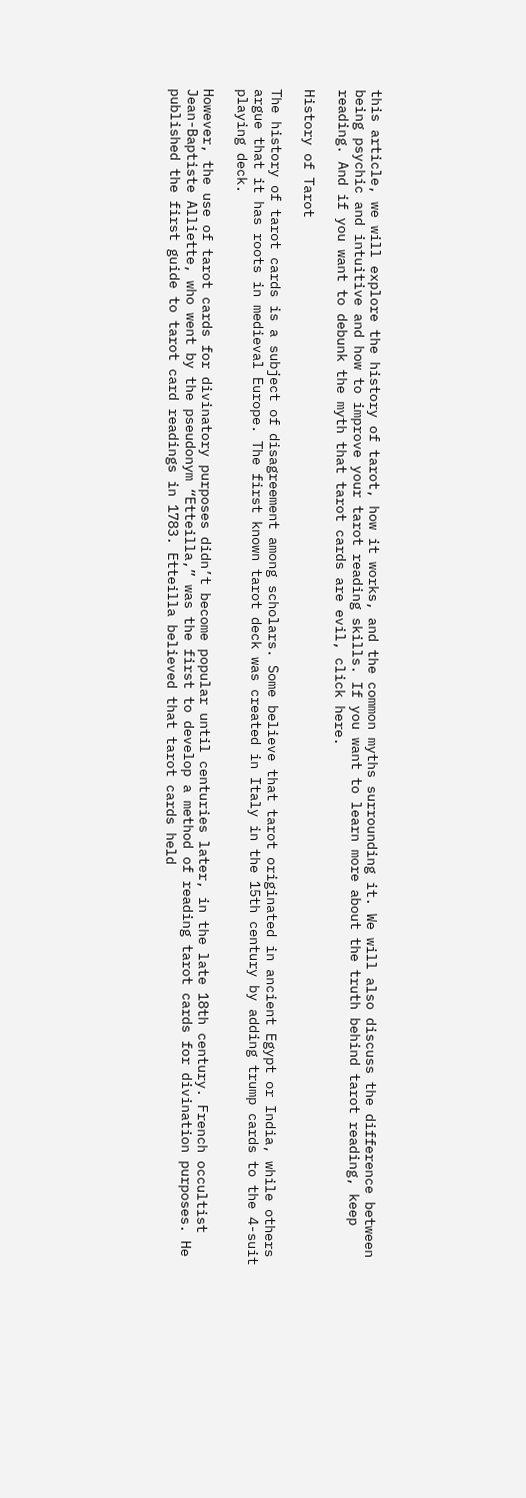this article, we will explore the history of tarot, how it works, and the common myths surrounding it. We will also discuss the difference between being psychic and intuitive and how to improve your tarot reading skills. If you want to learn more about the truth behind tarot reading, keep reading. And if you want to debunk the myth that tarot cards are evil, click here.

History of Tarot

The history of tarot cards is a subject of disagreement among scholars. Some believe that tarot originated in ancient Egypt or India, while others argue that it has roots in medieval Europe. The first known tarot deck was created in Italy in the 15th century by adding trump cards to the 4-suit playing deck.

However, the use of tarot cards for divinatory purposes didn’t become popular until centuries later, in the late 18th century. French occultist Jean-Baptiste Alliette, who went by the pseudonym “Etteilla,” was the first to develop a method of reading tarot cards for divination purposes. He published the first guide to tarot card readings in 1783. Etteilla believed that tarot cards held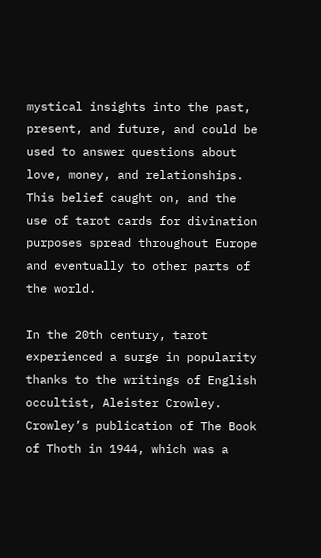mystical insights into the past, present, and future, and could be used to answer questions about love, money, and relationships. This belief caught on, and the use of tarot cards for divination purposes spread throughout Europe and eventually to other parts of the world.

In the 20th century, tarot experienced a surge in popularity thanks to the writings of English occultist, Aleister Crowley. Crowley’s publication of The Book of Thoth in 1944, which was a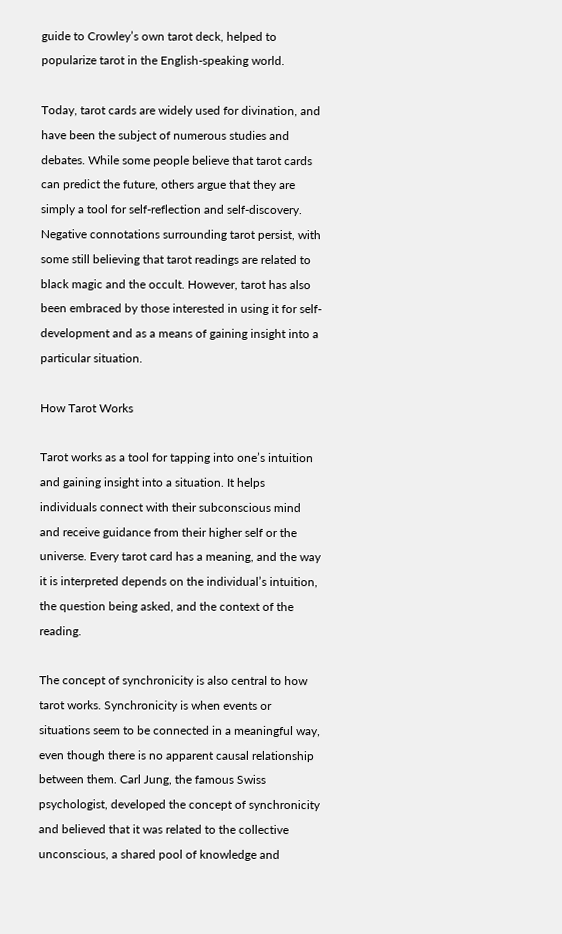guide to Crowley’s own tarot deck, helped to popularize tarot in the English-speaking world.

Today, tarot cards are widely used for divination, and have been the subject of numerous studies and debates. While some people believe that tarot cards can predict the future, others argue that they are simply a tool for self-reflection and self-discovery. Negative connotations surrounding tarot persist, with some still believing that tarot readings are related to black magic and the occult. However, tarot has also been embraced by those interested in using it for self-development and as a means of gaining insight into a particular situation.

How Tarot Works

Tarot works as a tool for tapping into one’s intuition and gaining insight into a situation. It helps individuals connect with their subconscious mind and receive guidance from their higher self or the universe. Every tarot card has a meaning, and the way it is interpreted depends on the individual’s intuition, the question being asked, and the context of the reading.

The concept of synchronicity is also central to how tarot works. Synchronicity is when events or situations seem to be connected in a meaningful way, even though there is no apparent causal relationship between them. Carl Jung, the famous Swiss psychologist, developed the concept of synchronicity and believed that it was related to the collective unconscious, a shared pool of knowledge and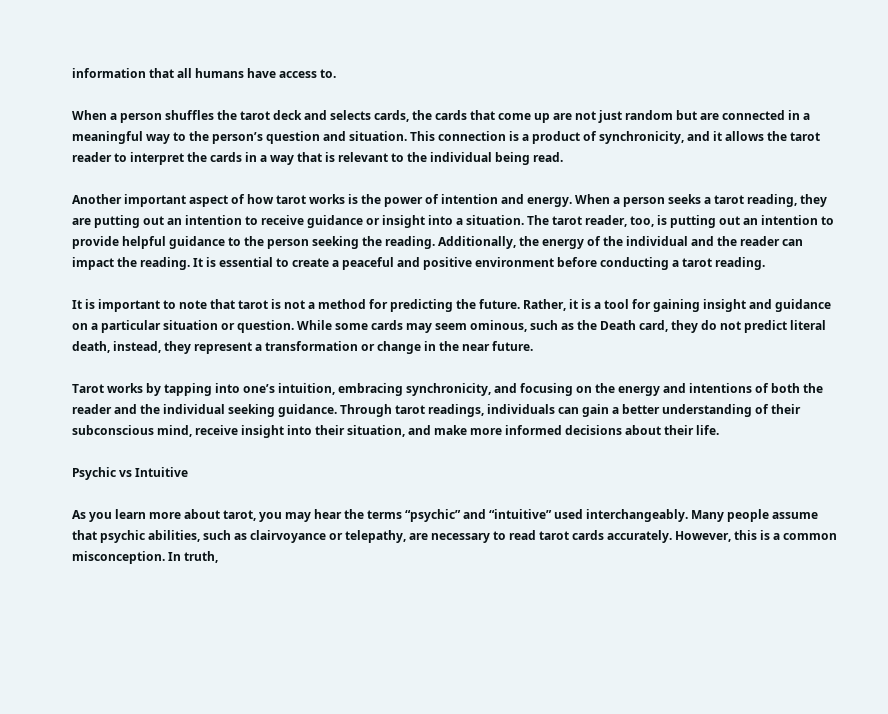information that all humans have access to.

When a person shuffles the tarot deck and selects cards, the cards that come up are not just random but are connected in a meaningful way to the person’s question and situation. This connection is a product of synchronicity, and it allows the tarot reader to interpret the cards in a way that is relevant to the individual being read.

Another important aspect of how tarot works is the power of intention and energy. When a person seeks a tarot reading, they are putting out an intention to receive guidance or insight into a situation. The tarot reader, too, is putting out an intention to provide helpful guidance to the person seeking the reading. Additionally, the energy of the individual and the reader can impact the reading. It is essential to create a peaceful and positive environment before conducting a tarot reading.

It is important to note that tarot is not a method for predicting the future. Rather, it is a tool for gaining insight and guidance on a particular situation or question. While some cards may seem ominous, such as the Death card, they do not predict literal death, instead, they represent a transformation or change in the near future.

Tarot works by tapping into one’s intuition, embracing synchronicity, and focusing on the energy and intentions of both the reader and the individual seeking guidance. Through tarot readings, individuals can gain a better understanding of their subconscious mind, receive insight into their situation, and make more informed decisions about their life.

Psychic vs Intuitive

As you learn more about tarot, you may hear the terms “psychic” and “intuitive” used interchangeably. Many people assume that psychic abilities, such as clairvoyance or telepathy, are necessary to read tarot cards accurately. However, this is a common misconception. In truth,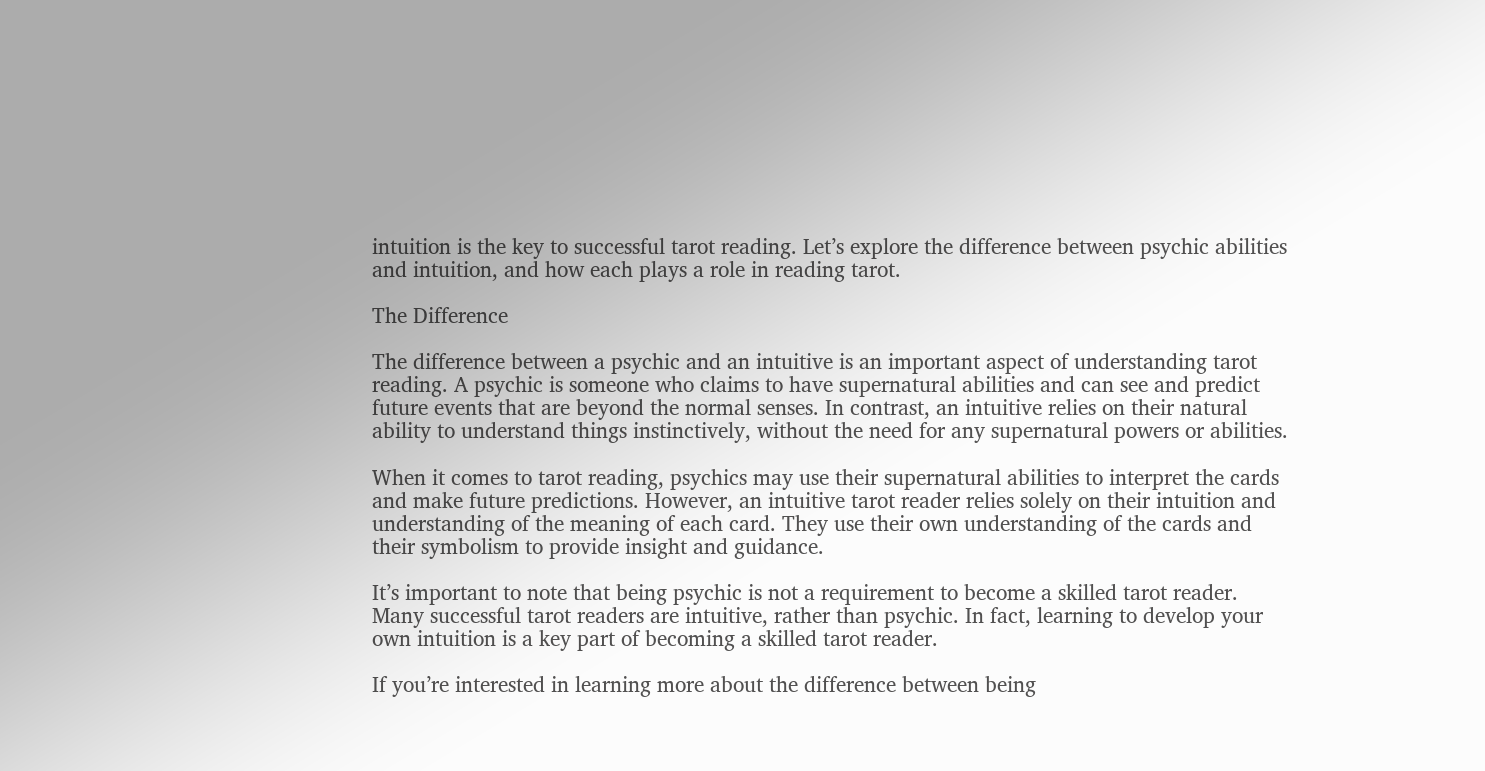intuition is the key to successful tarot reading. Let’s explore the difference between psychic abilities and intuition, and how each plays a role in reading tarot.

The Difference

The difference between a psychic and an intuitive is an important aspect of understanding tarot reading. A psychic is someone who claims to have supernatural abilities and can see and predict future events that are beyond the normal senses. In contrast, an intuitive relies on their natural ability to understand things instinctively, without the need for any supernatural powers or abilities.

When it comes to tarot reading, psychics may use their supernatural abilities to interpret the cards and make future predictions. However, an intuitive tarot reader relies solely on their intuition and understanding of the meaning of each card. They use their own understanding of the cards and their symbolism to provide insight and guidance.

It’s important to note that being psychic is not a requirement to become a skilled tarot reader. Many successful tarot readers are intuitive, rather than psychic. In fact, learning to develop your own intuition is a key part of becoming a skilled tarot reader.

If you’re interested in learning more about the difference between being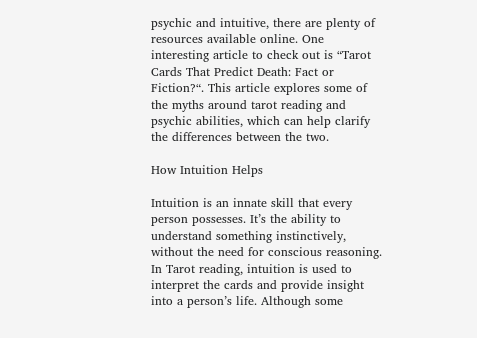psychic and intuitive, there are plenty of resources available online. One interesting article to check out is “Tarot Cards That Predict Death: Fact or Fiction?“. This article explores some of the myths around tarot reading and psychic abilities, which can help clarify the differences between the two.

How Intuition Helps

Intuition is an innate skill that every person possesses. It’s the ability to understand something instinctively, without the need for conscious reasoning. In Tarot reading, intuition is used to interpret the cards and provide insight into a person’s life. Although some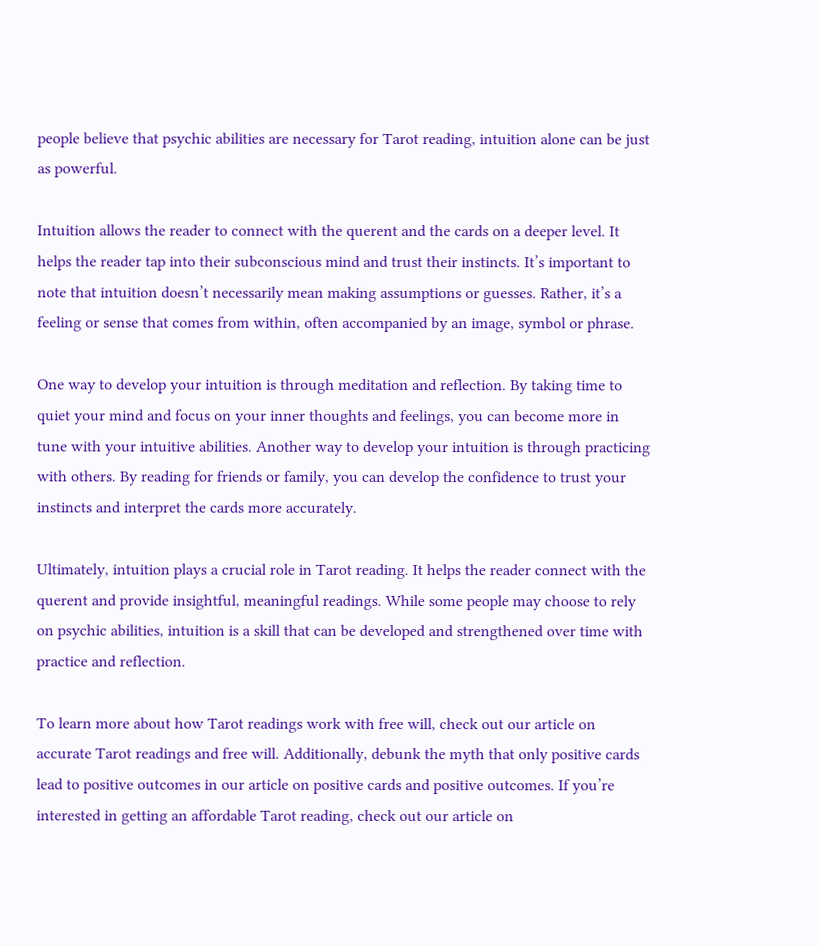people believe that psychic abilities are necessary for Tarot reading, intuition alone can be just as powerful.

Intuition allows the reader to connect with the querent and the cards on a deeper level. It helps the reader tap into their subconscious mind and trust their instincts. It’s important to note that intuition doesn’t necessarily mean making assumptions or guesses. Rather, it’s a feeling or sense that comes from within, often accompanied by an image, symbol or phrase.

One way to develop your intuition is through meditation and reflection. By taking time to quiet your mind and focus on your inner thoughts and feelings, you can become more in tune with your intuitive abilities. Another way to develop your intuition is through practicing with others. By reading for friends or family, you can develop the confidence to trust your instincts and interpret the cards more accurately.

Ultimately, intuition plays a crucial role in Tarot reading. It helps the reader connect with the querent and provide insightful, meaningful readings. While some people may choose to rely on psychic abilities, intuition is a skill that can be developed and strengthened over time with practice and reflection.

To learn more about how Tarot readings work with free will, check out our article on accurate Tarot readings and free will. Additionally, debunk the myth that only positive cards lead to positive outcomes in our article on positive cards and positive outcomes. If you’re interested in getting an affordable Tarot reading, check out our article on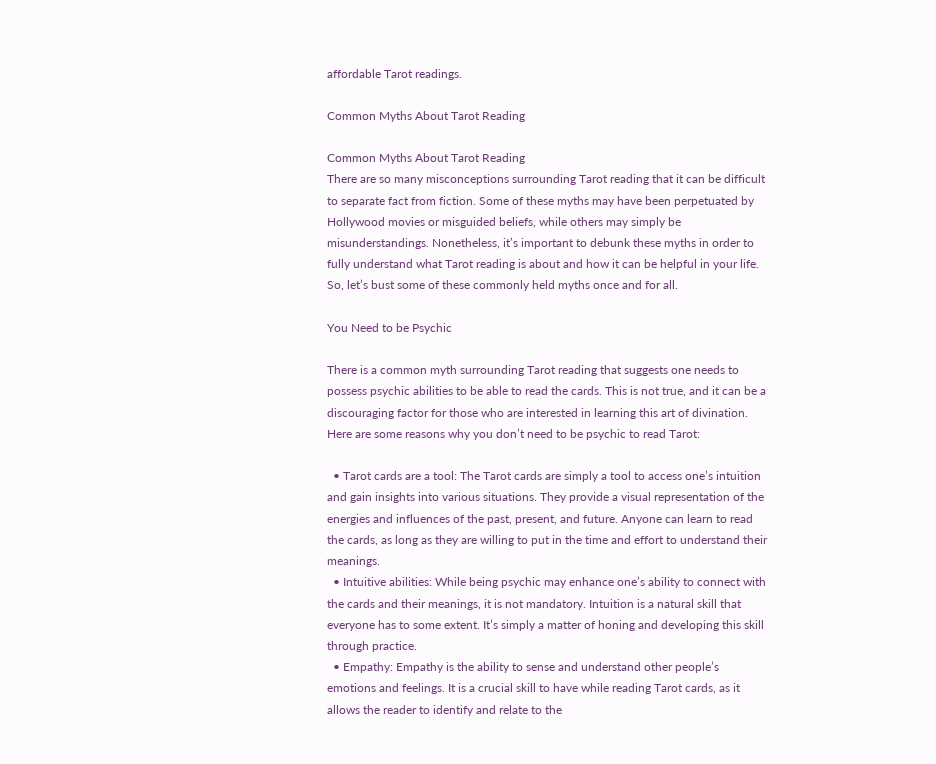affordable Tarot readings.

Common Myths About Tarot Reading

Common Myths About Tarot Reading
There are so many misconceptions surrounding Tarot reading that it can be difficult to separate fact from fiction. Some of these myths may have been perpetuated by Hollywood movies or misguided beliefs, while others may simply be misunderstandings. Nonetheless, it’s important to debunk these myths in order to fully understand what Tarot reading is about and how it can be helpful in your life. So, let’s bust some of these commonly held myths once and for all.

You Need to be Psychic

There is a common myth surrounding Tarot reading that suggests one needs to possess psychic abilities to be able to read the cards. This is not true, and it can be a discouraging factor for those who are interested in learning this art of divination. Here are some reasons why you don’t need to be psychic to read Tarot:

  • Tarot cards are a tool: The Tarot cards are simply a tool to access one’s intuition and gain insights into various situations. They provide a visual representation of the energies and influences of the past, present, and future. Anyone can learn to read the cards, as long as they are willing to put in the time and effort to understand their meanings.
  • Intuitive abilities: While being psychic may enhance one’s ability to connect with the cards and their meanings, it is not mandatory. Intuition is a natural skill that everyone has to some extent. It’s simply a matter of honing and developing this skill through practice.
  • Empathy: Empathy is the ability to sense and understand other people’s emotions and feelings. It is a crucial skill to have while reading Tarot cards, as it allows the reader to identify and relate to the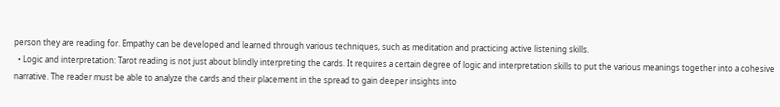person they are reading for. Empathy can be developed and learned through various techniques, such as meditation and practicing active listening skills.
  • Logic and interpretation: Tarot reading is not just about blindly interpreting the cards. It requires a certain degree of logic and interpretation skills to put the various meanings together into a cohesive narrative. The reader must be able to analyze the cards and their placement in the spread to gain deeper insights into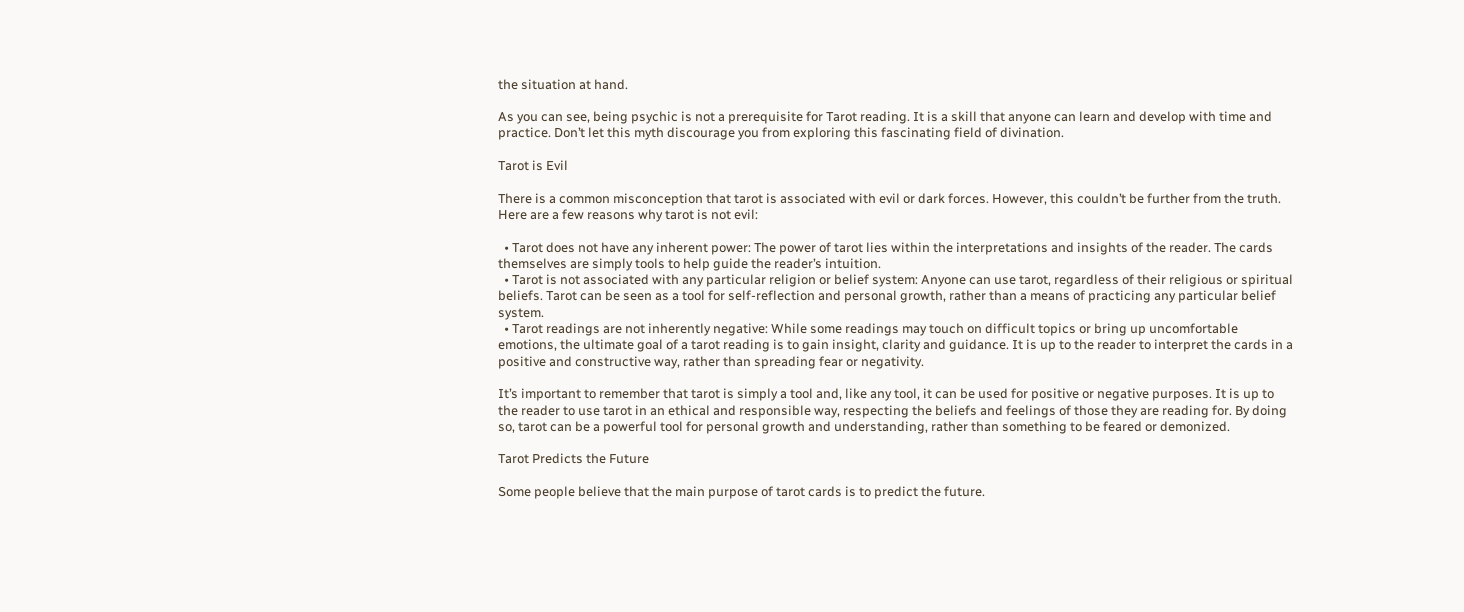the situation at hand.

As you can see, being psychic is not a prerequisite for Tarot reading. It is a skill that anyone can learn and develop with time and practice. Don’t let this myth discourage you from exploring this fascinating field of divination.

Tarot is Evil

There is a common misconception that tarot is associated with evil or dark forces. However, this couldn’t be further from the truth. Here are a few reasons why tarot is not evil:

  • Tarot does not have any inherent power: The power of tarot lies within the interpretations and insights of the reader. The cards themselves are simply tools to help guide the reader’s intuition.
  • Tarot is not associated with any particular religion or belief system: Anyone can use tarot, regardless of their religious or spiritual beliefs. Tarot can be seen as a tool for self-reflection and personal growth, rather than a means of practicing any particular belief system.
  • Tarot readings are not inherently negative: While some readings may touch on difficult topics or bring up uncomfortable emotions, the ultimate goal of a tarot reading is to gain insight, clarity and guidance. It is up to the reader to interpret the cards in a positive and constructive way, rather than spreading fear or negativity.

It’s important to remember that tarot is simply a tool and, like any tool, it can be used for positive or negative purposes. It is up to the reader to use tarot in an ethical and responsible way, respecting the beliefs and feelings of those they are reading for. By doing so, tarot can be a powerful tool for personal growth and understanding, rather than something to be feared or demonized.

Tarot Predicts the Future

Some people believe that the main purpose of tarot cards is to predict the future.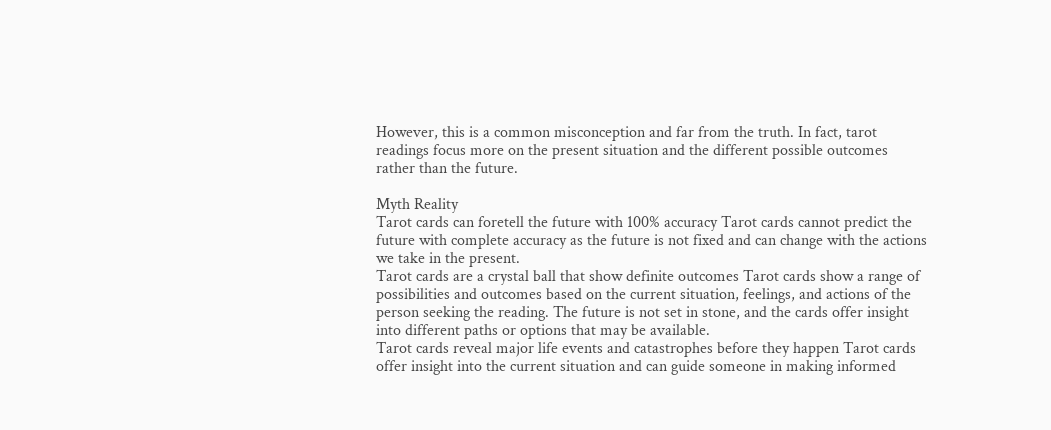However, this is a common misconception and far from the truth. In fact, tarot readings focus more on the present situation and the different possible outcomes rather than the future.

Myth Reality
Tarot cards can foretell the future with 100% accuracy Tarot cards cannot predict the future with complete accuracy as the future is not fixed and can change with the actions we take in the present.
Tarot cards are a crystal ball that show definite outcomes Tarot cards show a range of possibilities and outcomes based on the current situation, feelings, and actions of the person seeking the reading. The future is not set in stone, and the cards offer insight into different paths or options that may be available.
Tarot cards reveal major life events and catastrophes before they happen Tarot cards offer insight into the current situation and can guide someone in making informed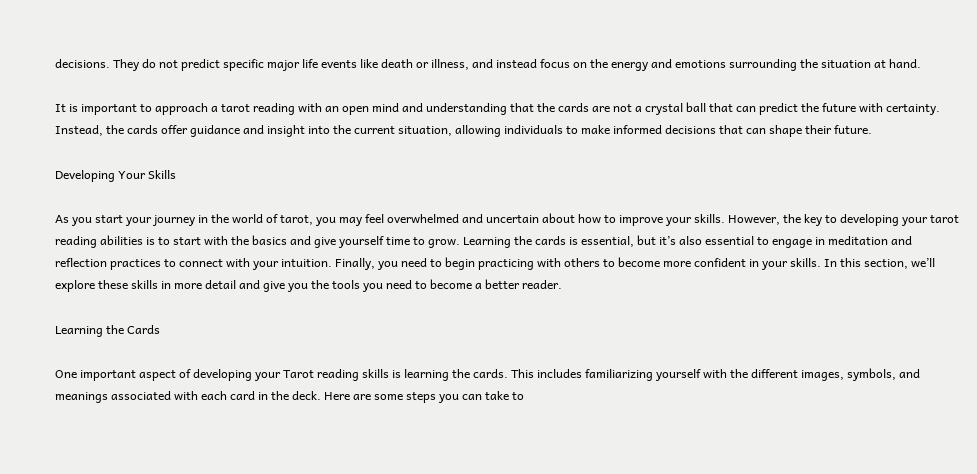decisions. They do not predict specific major life events like death or illness, and instead focus on the energy and emotions surrounding the situation at hand.

It is important to approach a tarot reading with an open mind and understanding that the cards are not a crystal ball that can predict the future with certainty. Instead, the cards offer guidance and insight into the current situation, allowing individuals to make informed decisions that can shape their future.

Developing Your Skills

As you start your journey in the world of tarot, you may feel overwhelmed and uncertain about how to improve your skills. However, the key to developing your tarot reading abilities is to start with the basics and give yourself time to grow. Learning the cards is essential, but it’s also essential to engage in meditation and reflection practices to connect with your intuition. Finally, you need to begin practicing with others to become more confident in your skills. In this section, we’ll explore these skills in more detail and give you the tools you need to become a better reader.

Learning the Cards

One important aspect of developing your Tarot reading skills is learning the cards. This includes familiarizing yourself with the different images, symbols, and meanings associated with each card in the deck. Here are some steps you can take to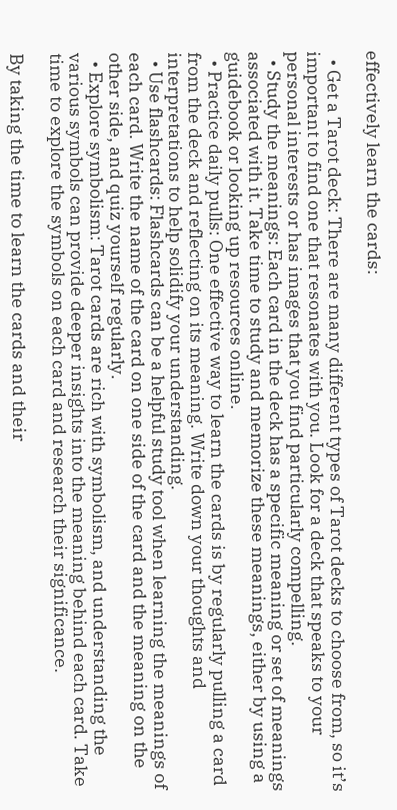effectively learn the cards:

  • Get a Tarot deck: There are many different types of Tarot decks to choose from, so it’s important to find one that resonates with you. Look for a deck that speaks to your personal interests or has images that you find particularly compelling.
  • Study the meanings: Each card in the deck has a specific meaning or set of meanings associated with it. Take time to study and memorize these meanings, either by using a guidebook or looking up resources online.
  • Practice daily pulls: One effective way to learn the cards is by regularly pulling a card from the deck and reflecting on its meaning. Write down your thoughts and interpretations to help solidify your understanding.
  • Use flashcards: Flashcards can be a helpful study tool when learning the meanings of each card. Write the name of the card on one side of the card and the meaning on the other side, and quiz yourself regularly.
  • Explore symbolism: Tarot cards are rich with symbolism, and understanding the various symbols can provide deeper insights into the meaning behind each card. Take time to explore the symbols on each card and research their significance.

By taking the time to learn the cards and their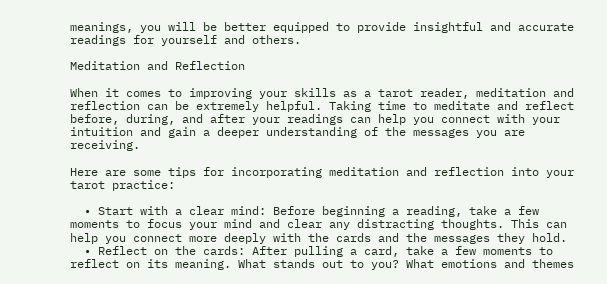meanings, you will be better equipped to provide insightful and accurate readings for yourself and others.

Meditation and Reflection

When it comes to improving your skills as a tarot reader, meditation and reflection can be extremely helpful. Taking time to meditate and reflect before, during, and after your readings can help you connect with your intuition and gain a deeper understanding of the messages you are receiving.

Here are some tips for incorporating meditation and reflection into your tarot practice:

  • Start with a clear mind: Before beginning a reading, take a few moments to focus your mind and clear any distracting thoughts. This can help you connect more deeply with the cards and the messages they hold.
  • Reflect on the cards: After pulling a card, take a few moments to reflect on its meaning. What stands out to you? What emotions and themes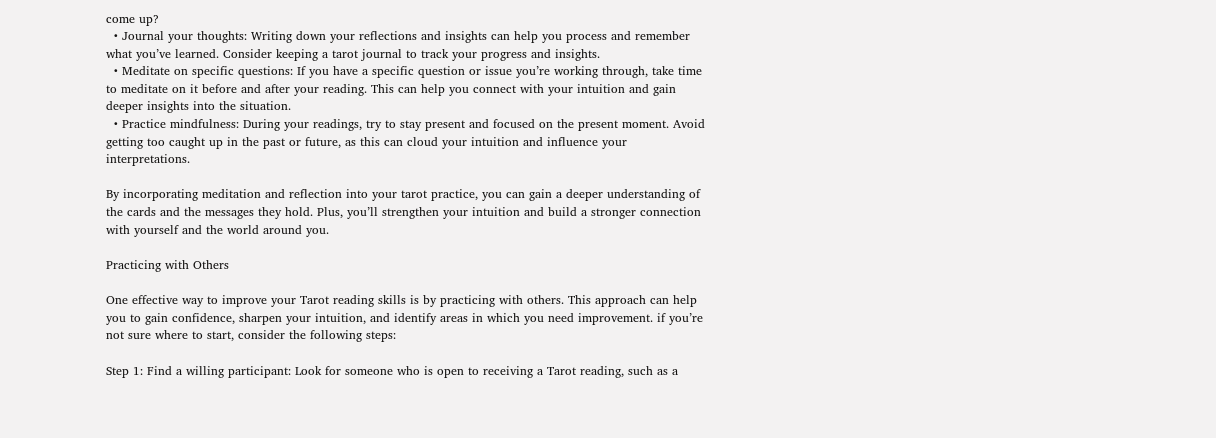come up?
  • Journal your thoughts: Writing down your reflections and insights can help you process and remember what you’ve learned. Consider keeping a tarot journal to track your progress and insights.
  • Meditate on specific questions: If you have a specific question or issue you’re working through, take time to meditate on it before and after your reading. This can help you connect with your intuition and gain deeper insights into the situation.
  • Practice mindfulness: During your readings, try to stay present and focused on the present moment. Avoid getting too caught up in the past or future, as this can cloud your intuition and influence your interpretations.

By incorporating meditation and reflection into your tarot practice, you can gain a deeper understanding of the cards and the messages they hold. Plus, you’ll strengthen your intuition and build a stronger connection with yourself and the world around you.

Practicing with Others

One effective way to improve your Tarot reading skills is by practicing with others. This approach can help you to gain confidence, sharpen your intuition, and identify areas in which you need improvement. if you’re not sure where to start, consider the following steps:

Step 1: Find a willing participant: Look for someone who is open to receiving a Tarot reading, such as a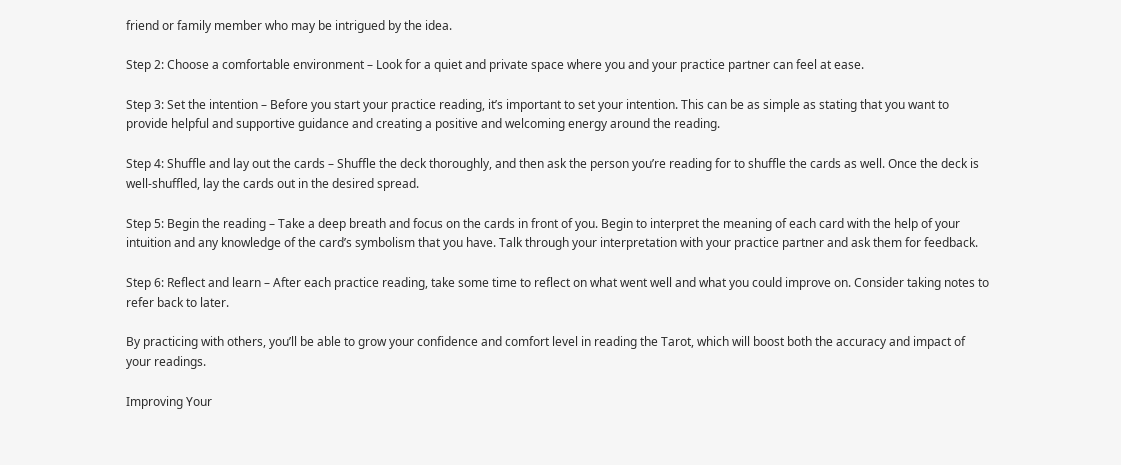friend or family member who may be intrigued by the idea.

Step 2: Choose a comfortable environment – Look for a quiet and private space where you and your practice partner can feel at ease.

Step 3: Set the intention – Before you start your practice reading, it’s important to set your intention. This can be as simple as stating that you want to provide helpful and supportive guidance and creating a positive and welcoming energy around the reading.

Step 4: Shuffle and lay out the cards – Shuffle the deck thoroughly, and then ask the person you’re reading for to shuffle the cards as well. Once the deck is well-shuffled, lay the cards out in the desired spread.

Step 5: Begin the reading – Take a deep breath and focus on the cards in front of you. Begin to interpret the meaning of each card with the help of your intuition and any knowledge of the card’s symbolism that you have. Talk through your interpretation with your practice partner and ask them for feedback.

Step 6: Reflect and learn – After each practice reading, take some time to reflect on what went well and what you could improve on. Consider taking notes to refer back to later.

By practicing with others, you’ll be able to grow your confidence and comfort level in reading the Tarot, which will boost both the accuracy and impact of your readings.

Improving Your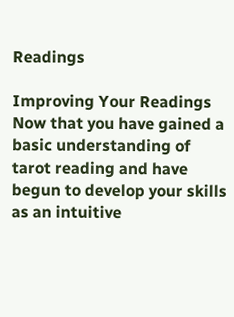Readings

Improving Your Readings
Now that you have gained a basic understanding of tarot reading and have begun to develop your skills as an intuitive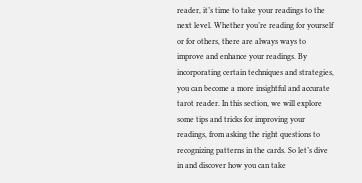reader, it’s time to take your readings to the next level. Whether you’re reading for yourself or for others, there are always ways to improve and enhance your readings. By incorporating certain techniques and strategies, you can become a more insightful and accurate tarot reader. In this section, we will explore some tips and tricks for improving your readings, from asking the right questions to recognizing patterns in the cards. So let’s dive in and discover how you can take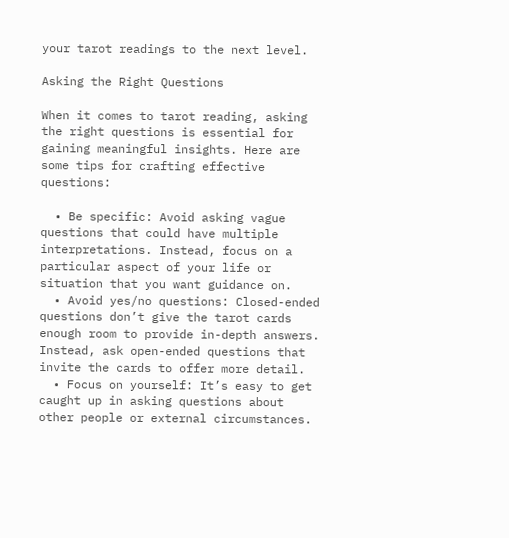your tarot readings to the next level.

Asking the Right Questions

When it comes to tarot reading, asking the right questions is essential for gaining meaningful insights. Here are some tips for crafting effective questions:

  • Be specific: Avoid asking vague questions that could have multiple interpretations. Instead, focus on a particular aspect of your life or situation that you want guidance on.
  • Avoid yes/no questions: Closed-ended questions don’t give the tarot cards enough room to provide in-depth answers. Instead, ask open-ended questions that invite the cards to offer more detail.
  • Focus on yourself: It’s easy to get caught up in asking questions about other people or external circumstances.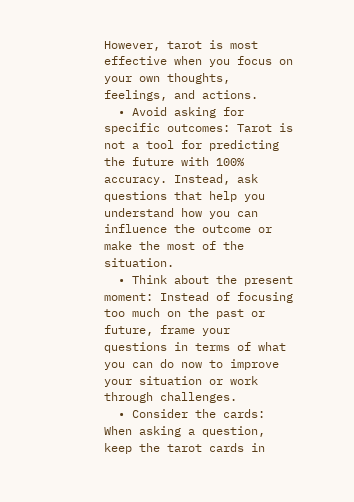However, tarot is most effective when you focus on your own thoughts, feelings, and actions.
  • Avoid asking for specific outcomes: Tarot is not a tool for predicting the future with 100% accuracy. Instead, ask questions that help you understand how you can influence the outcome or make the most of the situation.
  • Think about the present moment: Instead of focusing too much on the past or future, frame your questions in terms of what you can do now to improve your situation or work through challenges.
  • Consider the cards: When asking a question, keep the tarot cards in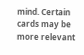mind. Certain cards may be more relevant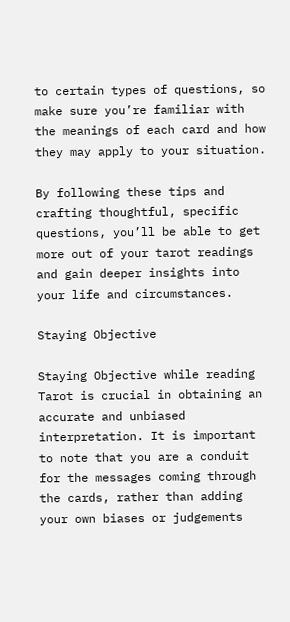to certain types of questions, so make sure you’re familiar with the meanings of each card and how they may apply to your situation.

By following these tips and crafting thoughtful, specific questions, you’ll be able to get more out of your tarot readings and gain deeper insights into your life and circumstances.

Staying Objective

Staying Objective while reading Tarot is crucial in obtaining an accurate and unbiased interpretation. It is important to note that you are a conduit for the messages coming through the cards, rather than adding your own biases or judgements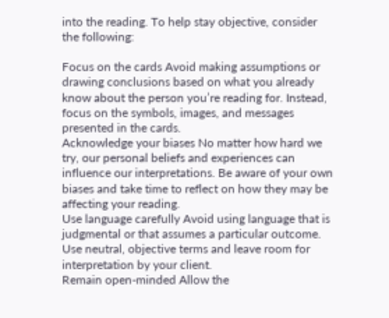into the reading. To help stay objective, consider the following:

Focus on the cards Avoid making assumptions or drawing conclusions based on what you already know about the person you’re reading for. Instead, focus on the symbols, images, and messages presented in the cards.
Acknowledge your biases No matter how hard we try, our personal beliefs and experiences can influence our interpretations. Be aware of your own biases and take time to reflect on how they may be affecting your reading.
Use language carefully Avoid using language that is judgmental or that assumes a particular outcome. Use neutral, objective terms and leave room for interpretation by your client.
Remain open-minded Allow the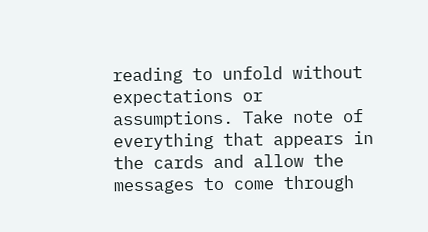reading to unfold without expectations or assumptions. Take note of everything that appears in the cards and allow the messages to come through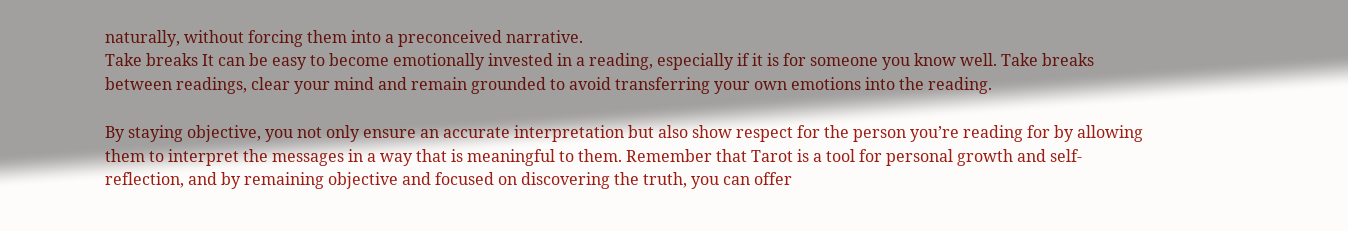naturally, without forcing them into a preconceived narrative.
Take breaks It can be easy to become emotionally invested in a reading, especially if it is for someone you know well. Take breaks between readings, clear your mind and remain grounded to avoid transferring your own emotions into the reading.

By staying objective, you not only ensure an accurate interpretation but also show respect for the person you’re reading for by allowing them to interpret the messages in a way that is meaningful to them. Remember that Tarot is a tool for personal growth and self-reflection, and by remaining objective and focused on discovering the truth, you can offer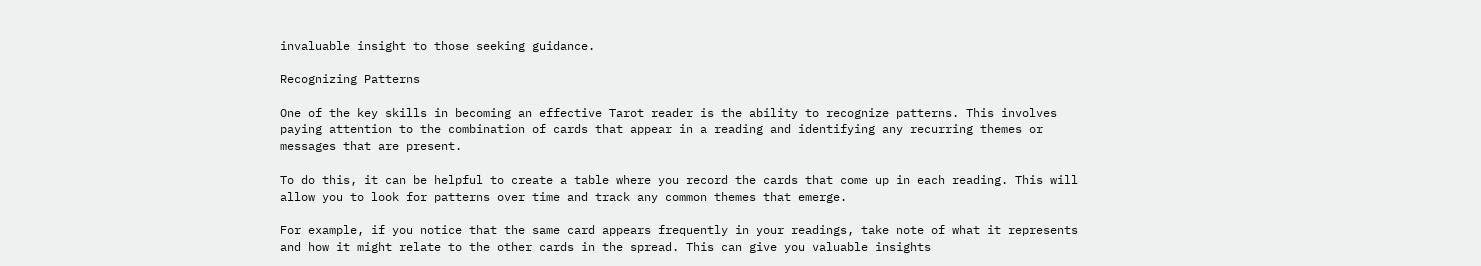invaluable insight to those seeking guidance.

Recognizing Patterns

One of the key skills in becoming an effective Tarot reader is the ability to recognize patterns. This involves paying attention to the combination of cards that appear in a reading and identifying any recurring themes or messages that are present.

To do this, it can be helpful to create a table where you record the cards that come up in each reading. This will allow you to look for patterns over time and track any common themes that emerge.

For example, if you notice that the same card appears frequently in your readings, take note of what it represents and how it might relate to the other cards in the spread. This can give you valuable insights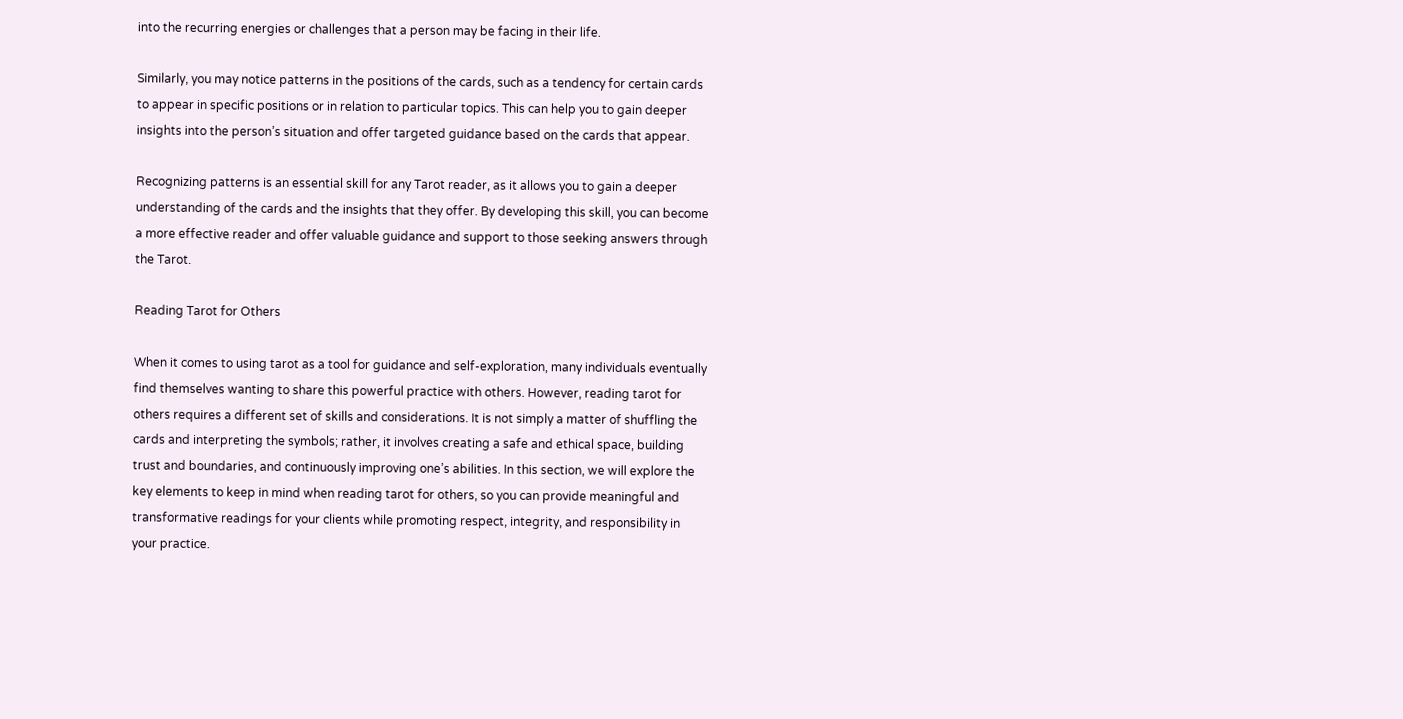into the recurring energies or challenges that a person may be facing in their life.

Similarly, you may notice patterns in the positions of the cards, such as a tendency for certain cards to appear in specific positions or in relation to particular topics. This can help you to gain deeper insights into the person’s situation and offer targeted guidance based on the cards that appear.

Recognizing patterns is an essential skill for any Tarot reader, as it allows you to gain a deeper understanding of the cards and the insights that they offer. By developing this skill, you can become a more effective reader and offer valuable guidance and support to those seeking answers through the Tarot.

Reading Tarot for Others

When it comes to using tarot as a tool for guidance and self-exploration, many individuals eventually find themselves wanting to share this powerful practice with others. However, reading tarot for others requires a different set of skills and considerations. It is not simply a matter of shuffling the cards and interpreting the symbols; rather, it involves creating a safe and ethical space, building trust and boundaries, and continuously improving one’s abilities. In this section, we will explore the key elements to keep in mind when reading tarot for others, so you can provide meaningful and transformative readings for your clients while promoting respect, integrity, and responsibility in your practice.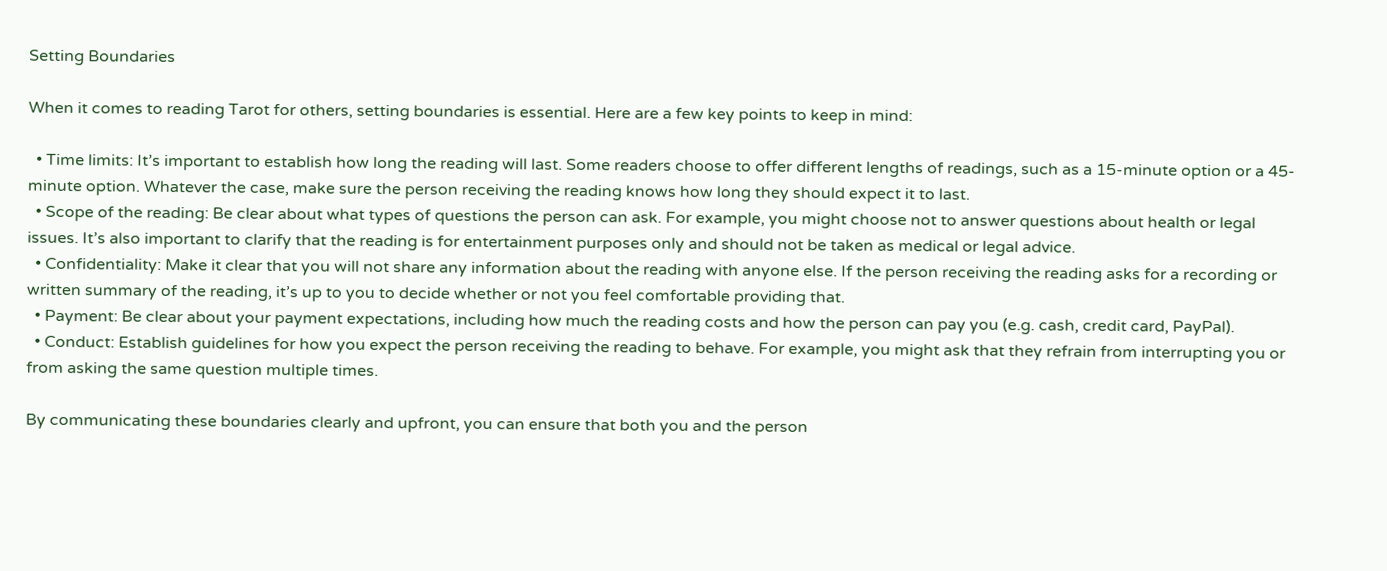Setting Boundaries

When it comes to reading Tarot for others, setting boundaries is essential. Here are a few key points to keep in mind:

  • Time limits: It’s important to establish how long the reading will last. Some readers choose to offer different lengths of readings, such as a 15-minute option or a 45-minute option. Whatever the case, make sure the person receiving the reading knows how long they should expect it to last.
  • Scope of the reading: Be clear about what types of questions the person can ask. For example, you might choose not to answer questions about health or legal issues. It’s also important to clarify that the reading is for entertainment purposes only and should not be taken as medical or legal advice.
  • Confidentiality: Make it clear that you will not share any information about the reading with anyone else. If the person receiving the reading asks for a recording or written summary of the reading, it’s up to you to decide whether or not you feel comfortable providing that.
  • Payment: Be clear about your payment expectations, including how much the reading costs and how the person can pay you (e.g. cash, credit card, PayPal).
  • Conduct: Establish guidelines for how you expect the person receiving the reading to behave. For example, you might ask that they refrain from interrupting you or from asking the same question multiple times.

By communicating these boundaries clearly and upfront, you can ensure that both you and the person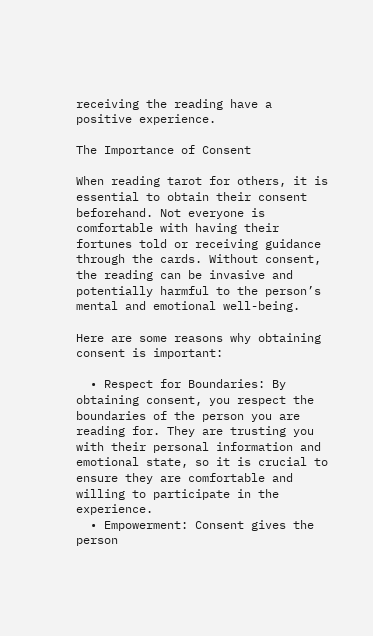receiving the reading have a positive experience.

The Importance of Consent

When reading tarot for others, it is essential to obtain their consent beforehand. Not everyone is comfortable with having their fortunes told or receiving guidance through the cards. Without consent, the reading can be invasive and potentially harmful to the person’s mental and emotional well-being.

Here are some reasons why obtaining consent is important:

  • Respect for Boundaries: By obtaining consent, you respect the boundaries of the person you are reading for. They are trusting you with their personal information and emotional state, so it is crucial to ensure they are comfortable and willing to participate in the experience.
  • Empowerment: Consent gives the person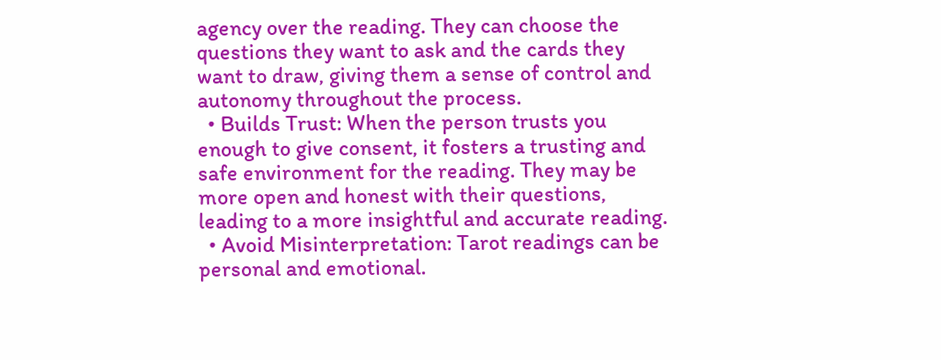agency over the reading. They can choose the questions they want to ask and the cards they want to draw, giving them a sense of control and autonomy throughout the process.
  • Builds Trust: When the person trusts you enough to give consent, it fosters a trusting and safe environment for the reading. They may be more open and honest with their questions, leading to a more insightful and accurate reading.
  • Avoid Misinterpretation: Tarot readings can be personal and emotional.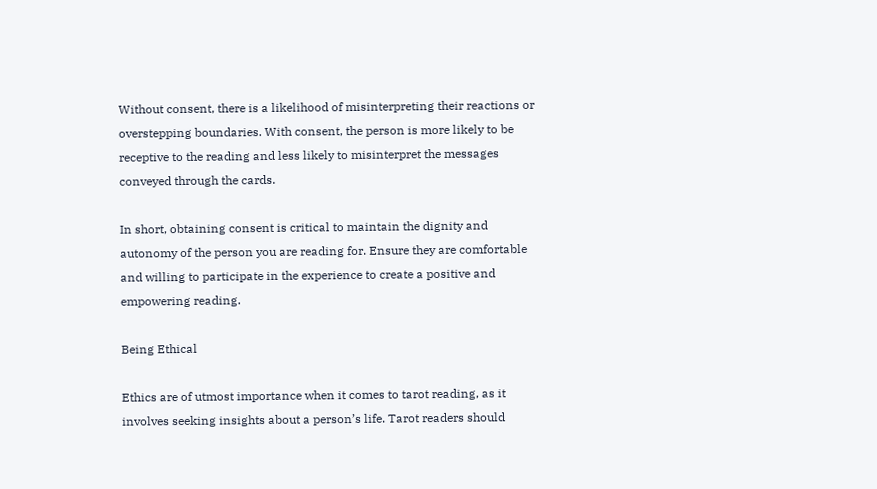Without consent, there is a likelihood of misinterpreting their reactions or overstepping boundaries. With consent, the person is more likely to be receptive to the reading and less likely to misinterpret the messages conveyed through the cards.

In short, obtaining consent is critical to maintain the dignity and autonomy of the person you are reading for. Ensure they are comfortable and willing to participate in the experience to create a positive and empowering reading.

Being Ethical

Ethics are of utmost importance when it comes to tarot reading, as it involves seeking insights about a person’s life. Tarot readers should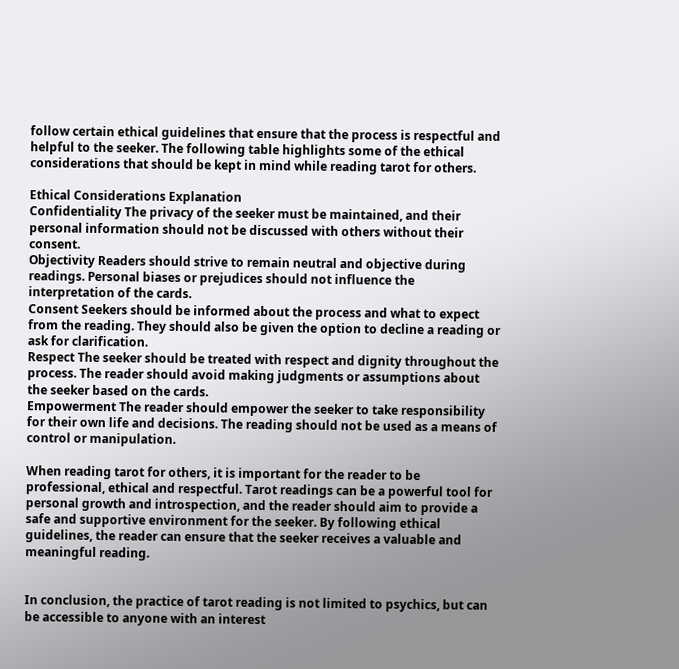follow certain ethical guidelines that ensure that the process is respectful and helpful to the seeker. The following table highlights some of the ethical considerations that should be kept in mind while reading tarot for others.

Ethical Considerations Explanation
Confidentiality The privacy of the seeker must be maintained, and their personal information should not be discussed with others without their consent.
Objectivity Readers should strive to remain neutral and objective during readings. Personal biases or prejudices should not influence the interpretation of the cards.
Consent Seekers should be informed about the process and what to expect from the reading. They should also be given the option to decline a reading or ask for clarification.
Respect The seeker should be treated with respect and dignity throughout the process. The reader should avoid making judgments or assumptions about the seeker based on the cards.
Empowerment The reader should empower the seeker to take responsibility for their own life and decisions. The reading should not be used as a means of control or manipulation.

When reading tarot for others, it is important for the reader to be professional, ethical and respectful. Tarot readings can be a powerful tool for personal growth and introspection, and the reader should aim to provide a safe and supportive environment for the seeker. By following ethical guidelines, the reader can ensure that the seeker receives a valuable and meaningful reading.


In conclusion, the practice of tarot reading is not limited to psychics, but can be accessible to anyone with an interest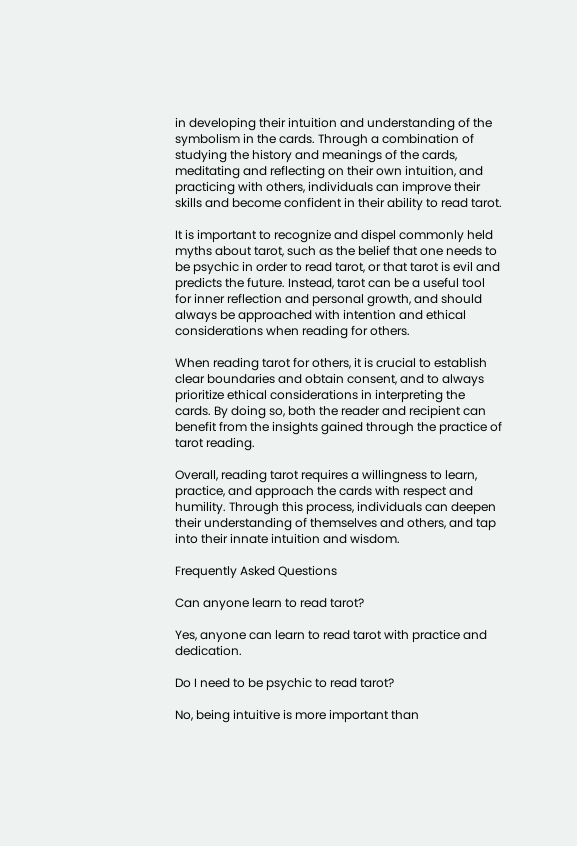in developing their intuition and understanding of the symbolism in the cards. Through a combination of studying the history and meanings of the cards, meditating and reflecting on their own intuition, and practicing with others, individuals can improve their skills and become confident in their ability to read tarot.

It is important to recognize and dispel commonly held myths about tarot, such as the belief that one needs to be psychic in order to read tarot, or that tarot is evil and predicts the future. Instead, tarot can be a useful tool for inner reflection and personal growth, and should always be approached with intention and ethical considerations when reading for others.

When reading tarot for others, it is crucial to establish clear boundaries and obtain consent, and to always prioritize ethical considerations in interpreting the cards. By doing so, both the reader and recipient can benefit from the insights gained through the practice of tarot reading.

Overall, reading tarot requires a willingness to learn, practice, and approach the cards with respect and humility. Through this process, individuals can deepen their understanding of themselves and others, and tap into their innate intuition and wisdom.

Frequently Asked Questions

Can anyone learn to read tarot?

Yes, anyone can learn to read tarot with practice and dedication.

Do I need to be psychic to read tarot?

No, being intuitive is more important than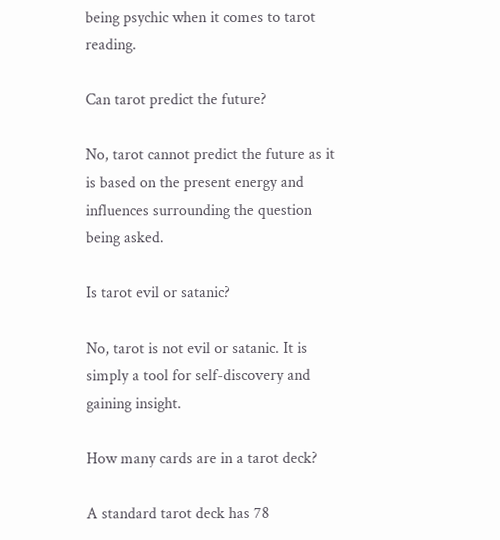being psychic when it comes to tarot reading.

Can tarot predict the future?

No, tarot cannot predict the future as it is based on the present energy and influences surrounding the question being asked.

Is tarot evil or satanic?

No, tarot is not evil or satanic. It is simply a tool for self-discovery and gaining insight.

How many cards are in a tarot deck?

A standard tarot deck has 78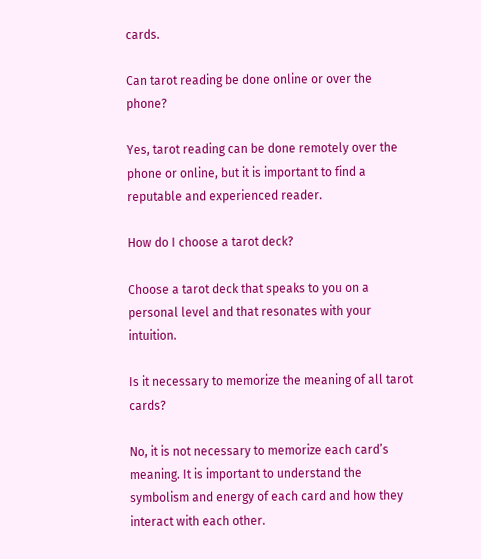cards.

Can tarot reading be done online or over the phone?

Yes, tarot reading can be done remotely over the phone or online, but it is important to find a reputable and experienced reader.

How do I choose a tarot deck?

Choose a tarot deck that speaks to you on a personal level and that resonates with your intuition.

Is it necessary to memorize the meaning of all tarot cards?

No, it is not necessary to memorize each card’s meaning. It is important to understand the symbolism and energy of each card and how they interact with each other.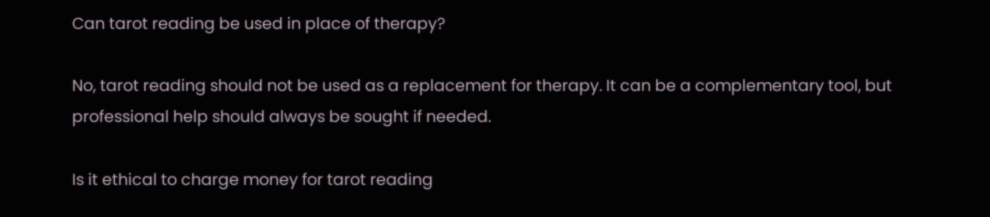Can tarot reading be used in place of therapy?

No, tarot reading should not be used as a replacement for therapy. It can be a complementary tool, but professional help should always be sought if needed.

Is it ethical to charge money for tarot reading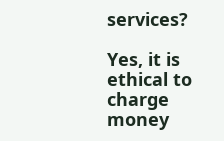services?

Yes, it is ethical to charge money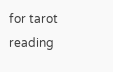for tarot reading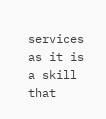services as it is a skill that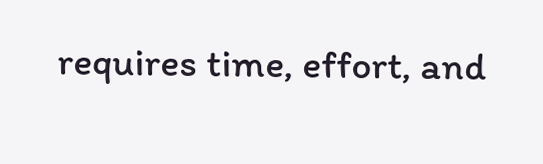requires time, effort, and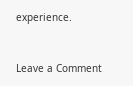experience.


Leave a Comment